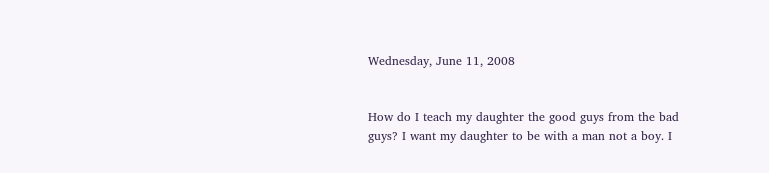Wednesday, June 11, 2008


How do I teach my daughter the good guys from the bad guys? I want my daughter to be with a man not a boy. I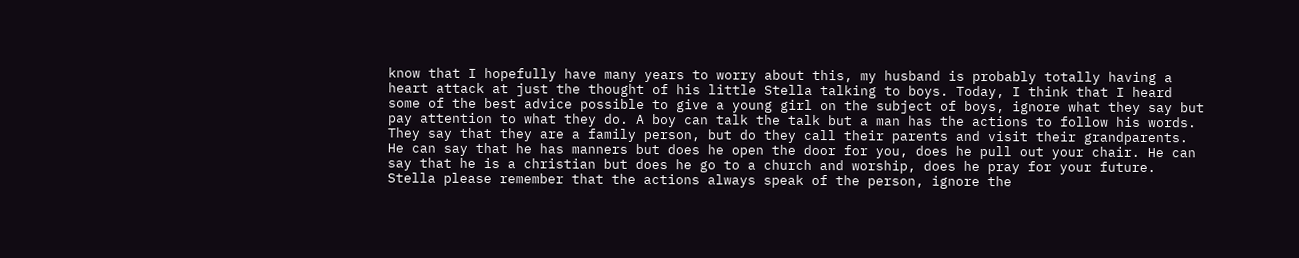know that I hopefully have many years to worry about this, my husband is probably totally having a heart attack at just the thought of his little Stella talking to boys. Today, I think that I heard some of the best advice possible to give a young girl on the subject of boys, ignore what they say but pay attention to what they do. A boy can talk the talk but a man has the actions to follow his words. They say that they are a family person, but do they call their parents and visit their grandparents. He can say that he has manners but does he open the door for you, does he pull out your chair. He can say that he is a christian but does he go to a church and worship, does he pray for your future. Stella please remember that the actions always speak of the person, ignore the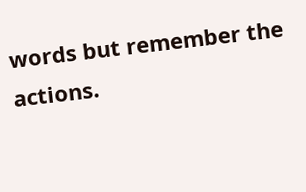words but remember the actions.